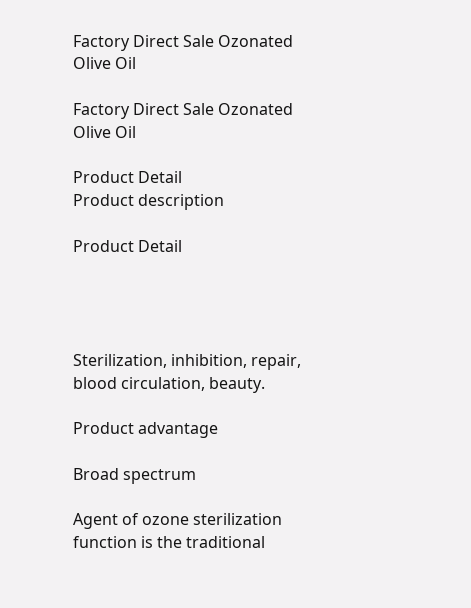Factory Direct Sale Ozonated Olive Oil

Factory Direct Sale Ozonated Olive Oil

Product Detail
Product description

Product Detail




Sterilization, inhibition, repair, blood circulation, beauty.

Product advantage

Broad spectrum

Agent of ozone sterilization function is the traditional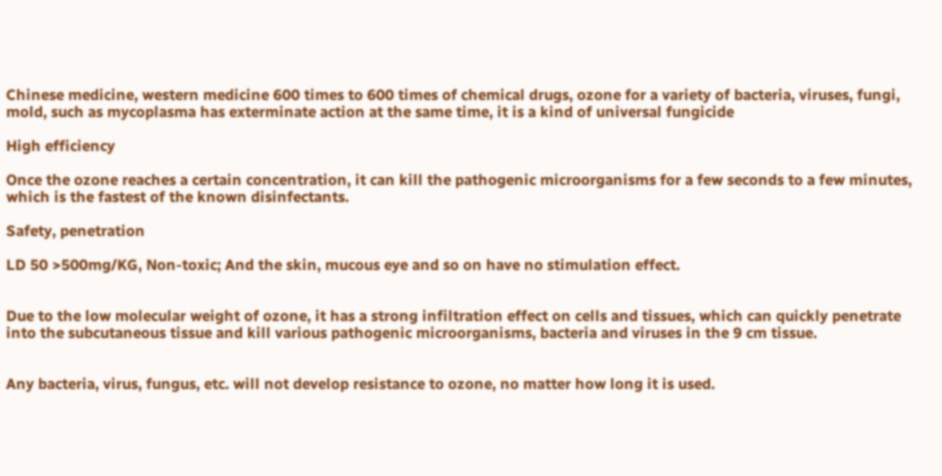Chinese medicine, western medicine 600 times to 600 times of chemical drugs, ozone for a variety of bacteria, viruses, fungi, mold, such as mycoplasma has exterminate action at the same time, it is a kind of universal fungicide

High efficiency

Once the ozone reaches a certain concentration, it can kill the pathogenic microorganisms for a few seconds to a few minutes, which is the fastest of the known disinfectants.

Safety, penetration

LD 50 >500mg/KG, Non-toxic; And the skin, mucous eye and so on have no stimulation effect.


Due to the low molecular weight of ozone, it has a strong infiltration effect on cells and tissues, which can quickly penetrate into the subcutaneous tissue and kill various pathogenic microorganisms, bacteria and viruses in the 9 cm tissue.


Any bacteria, virus, fungus, etc. will not develop resistance to ozone, no matter how long it is used.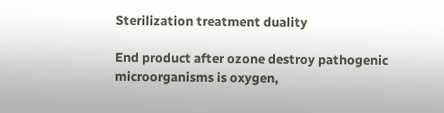Sterilization treatment duality

End product after ozone destroy pathogenic microorganisms is oxygen,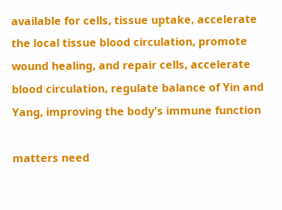available for cells, tissue uptake, accelerate the local tissue blood circulation, promote wound healing, and repair cells, accelerate blood circulation, regulate balance of Yin and Yang, improving the body's immune function

matters need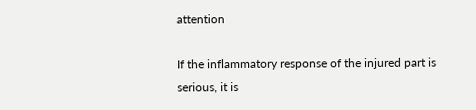attention

If the inflammatory response of the injured part is serious, it is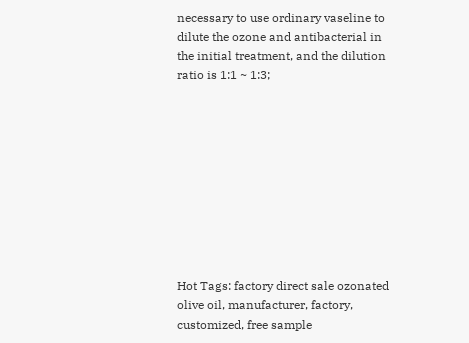necessary to use ordinary vaseline to dilute the ozone and antibacterial in the initial treatment, and the dilution ratio is 1:1 ~ 1:3;










Hot Tags: factory direct sale ozonated olive oil, manufacturer, factory, customized, free sample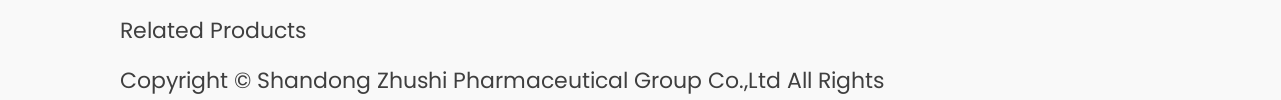Related Products

Copyright © Shandong Zhushi Pharmaceutical Group Co.,Ltd All Rights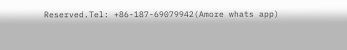Reserved.Tel: +86-187-69079942(Amore whats app)